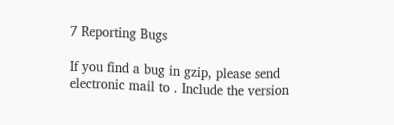7 Reporting Bugs

If you find a bug in gzip, please send electronic mail to . Include the version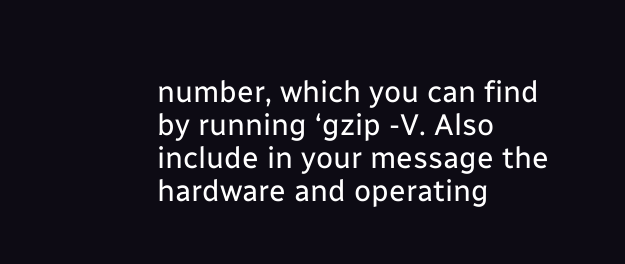number, which you can find by running ‘gzip -V. Also include in your message the hardware and operating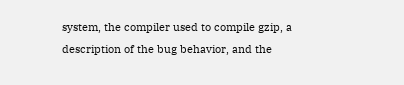system, the compiler used to compile gzip, a description of the bug behavior, and the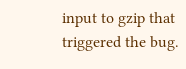input to gzip that triggered the bug.